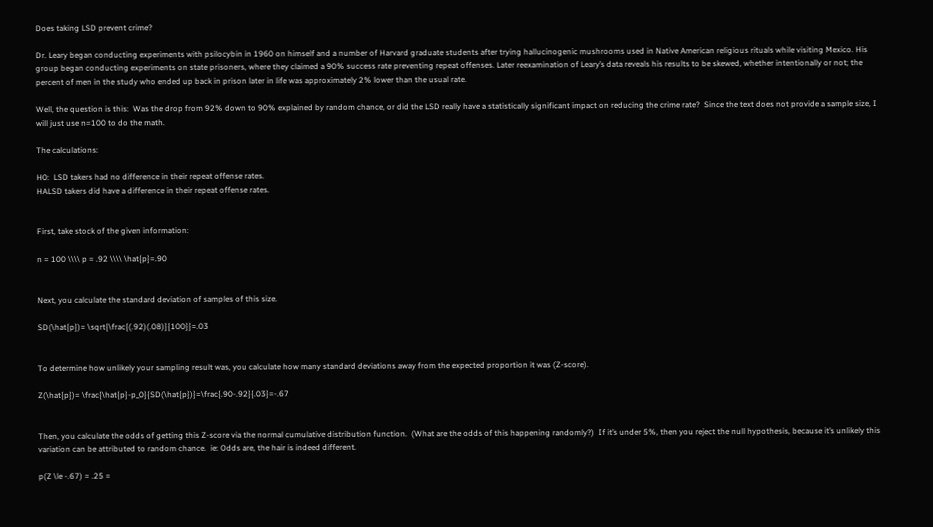Does taking LSD prevent crime?

Dr. Leary began conducting experiments with psilocybin in 1960 on himself and a number of Harvard graduate students after trying hallucinogenic mushrooms used in Native American religious rituals while visiting Mexico. His group began conducting experiments on state prisoners, where they claimed a 90% success rate preventing repeat offenses. Later reexamination of Leary’s data reveals his results to be skewed, whether intentionally or not; the percent of men in the study who ended up back in prison later in life was approximately 2% lower than the usual rate.

Well, the question is this:  Was the drop from 92% down to 90% explained by random chance, or did the LSD really have a statistically significant impact on reducing the crime rate?  Since the text does not provide a sample size, I will just use n=100 to do the math.

The calculations:

H0:  LSD takers had no difference in their repeat offense rates.
HALSD takers did have a difference in their repeat offense rates.


First, take stock of the given information:

n = 100 \\\\ p = .92 \\\\ \hat{p}=.90


Next, you calculate the standard deviation of samples of this size.

SD(\hat{p})= \sqrt{\frac{(.92)(.08)}{100}}=.03


To determine how unlikely your sampling result was, you calculate how many standard deviations away from the expected proportion it was (Z-score).

Z(\hat{p})= \frac{\hat{p}-p_0}{SD(\hat{p})}=\frac{.90-.92}{.03}=-.67


Then, you calculate the odds of getting this Z-score via the normal cumulative distribution function.  (What are the odds of this happening randomly?)  If it’s under 5%, then you reject the null hypothesis, because it’s unlikely this variation can be attributed to random chance.  ie: Odds are, the hair is indeed different.

p(Z \le -.67) = .25 =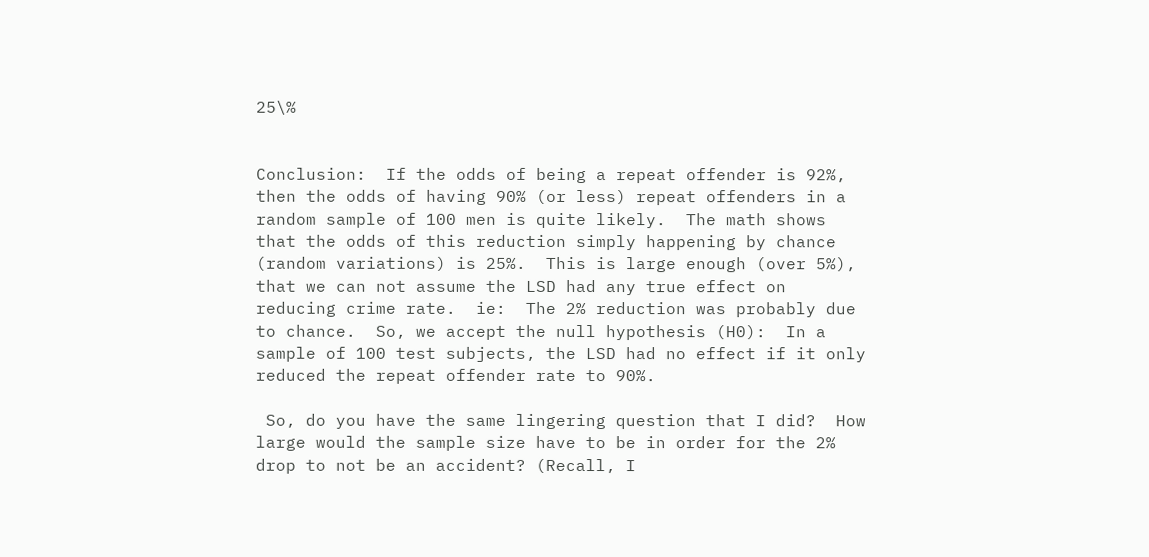25\%


Conclusion:  If the odds of being a repeat offender is 92%, then the odds of having 90% (or less) repeat offenders in a random sample of 100 men is quite likely.  The math shows that the odds of this reduction simply happening by chance (random variations) is 25%.  This is large enough (over 5%), that we can not assume the LSD had any true effect on reducing crime rate.  ie:  The 2% reduction was probably due to chance.  So, we accept the null hypothesis (H0):  In a sample of 100 test subjects, the LSD had no effect if it only reduced the repeat offender rate to 90%.

 So, do you have the same lingering question that I did?  How large would the sample size have to be in order for the 2% drop to not be an accident? (Recall, I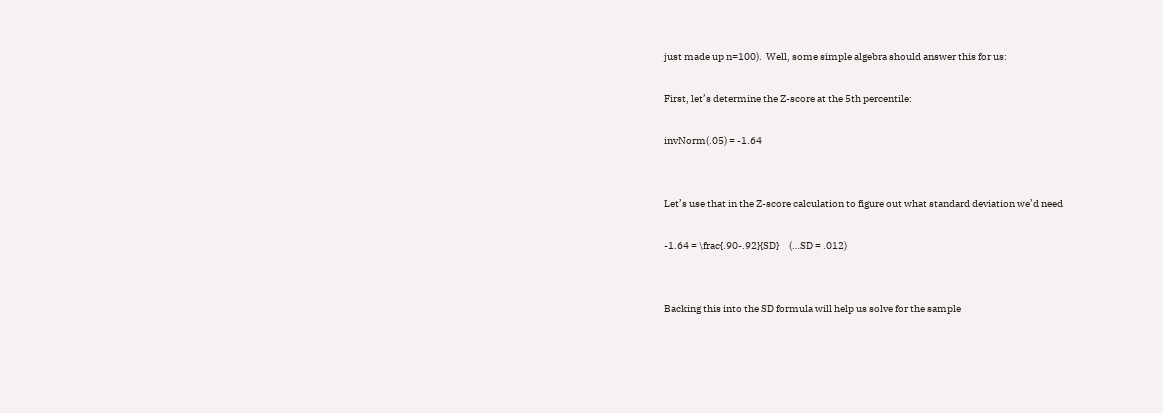just made up n=100).  Well, some simple algebra should answer this for us:

First, let’s determine the Z-score at the 5th percentile:

invNorm(.05) = -1.64


Let’s use that in the Z-score calculation to figure out what standard deviation we’d need

-1.64 = \frac{.90-.92}{SD}     (…SD = .012)


Backing this into the SD formula will help us solve for the sample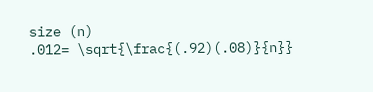size (n)
.012= \sqrt{\frac{(.92)(.08)}{n}}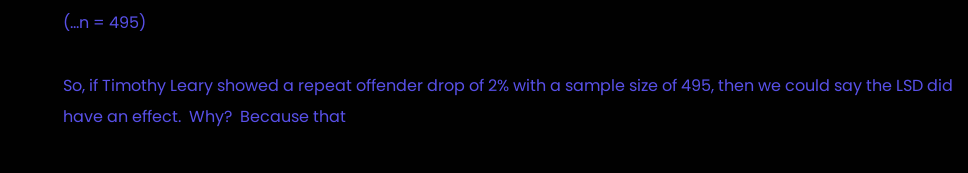(…n = 495)

So, if Timothy Leary showed a repeat offender drop of 2% with a sample size of 495, then we could say the LSD did have an effect.  Why?  Because that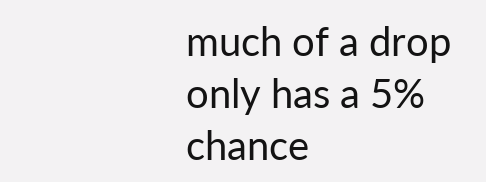much of a drop only has a 5% chance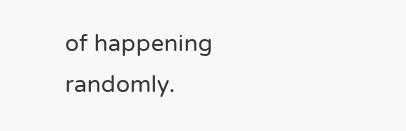of happening randomly.